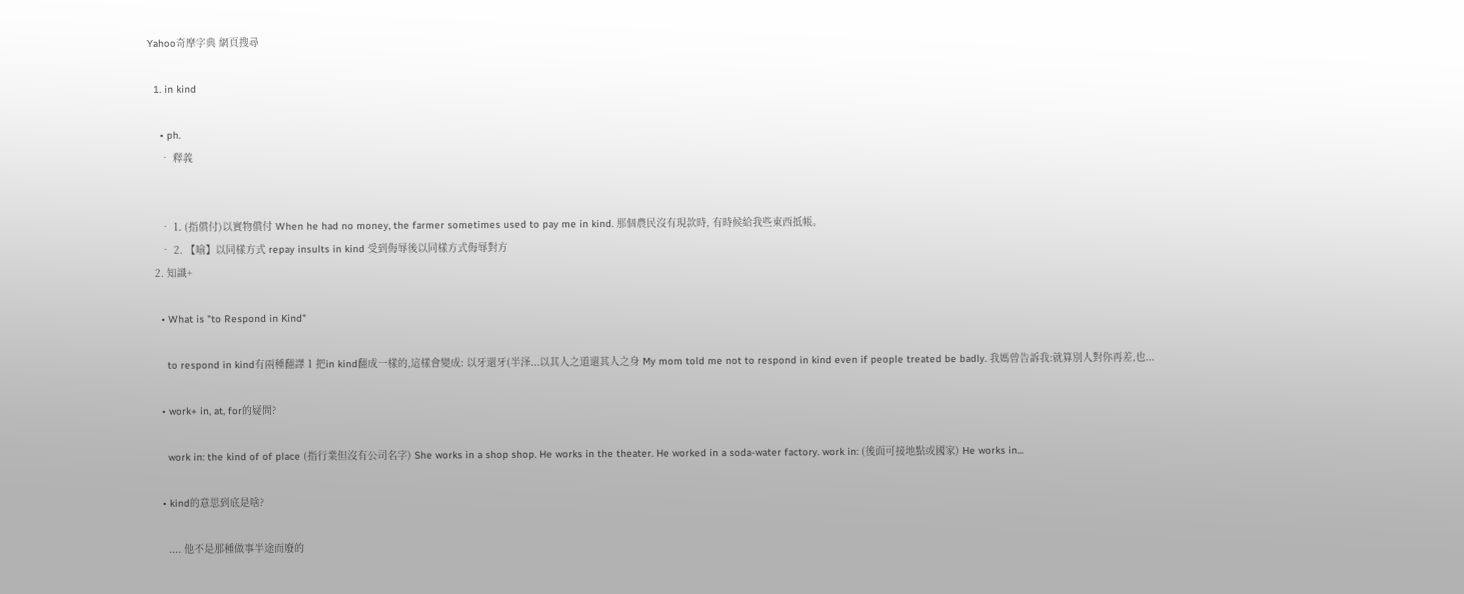Yahoo奇摩字典 網頁搜尋

  1. in kind

    • ph.
    • 釋義


    • 1. (指償付)以實物償付 When he had no money, the farmer sometimes used to pay me in kind. 那個農民沒有現款時, 有時候給我些東西抵帳。
    • 2. 【喻】以同樣方式 repay insults in kind 受到侮辱後以同樣方式侮辱對方
  2. 知識+

    • What is "to Respond in Kind"

      to respond in kind有兩種翻譯 1 把in kind翻成一樣的,這樣會變成: 以牙還牙(半泽...以其人之道還其人之身 My mom told me not to respond in kind even if people treated be badly. 我媽曾告訴我:就算別人對你再差,也...

    • work+ in, at, for的疑問?

      work in: the kind of of place (指行業但沒有公司名字) She works in a shop shop. He works in the theater. He worked in a soda-water factory. work in: (後面可接地點或國家) He works in...

    • kind的意思到底是啥?

      .... 他不是那種做事半途而廢的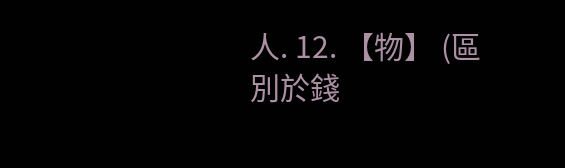人. 12. 【物】 (區別於錢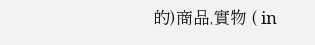的)商品,實物 ( in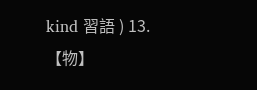kind 習語 ) 13. 【物】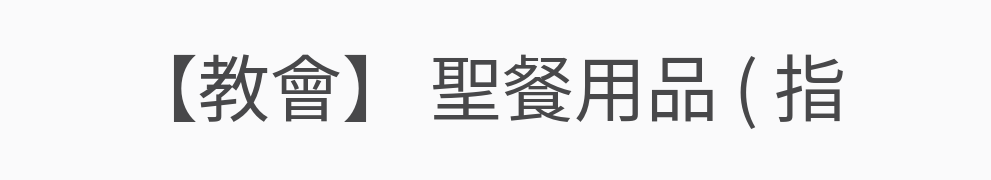【教會】 聖餐用品 ( 指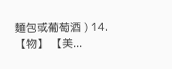麵包或葡萄酒 ) 14. 【物】 【美...